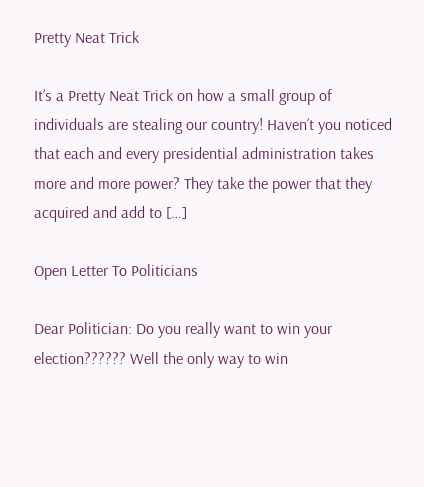Pretty Neat Trick

It’s a Pretty Neat Trick on how a small group of individuals are stealing our country! Haven’t you noticed that each and every presidential administration takes more and more power? They take the power that they acquired and add to […]

Open Letter To Politicians

Dear Politician: Do you really want to win your election?????? Well the only way to win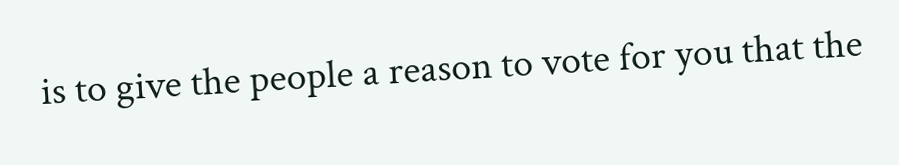is to give the people a reason to vote for you that the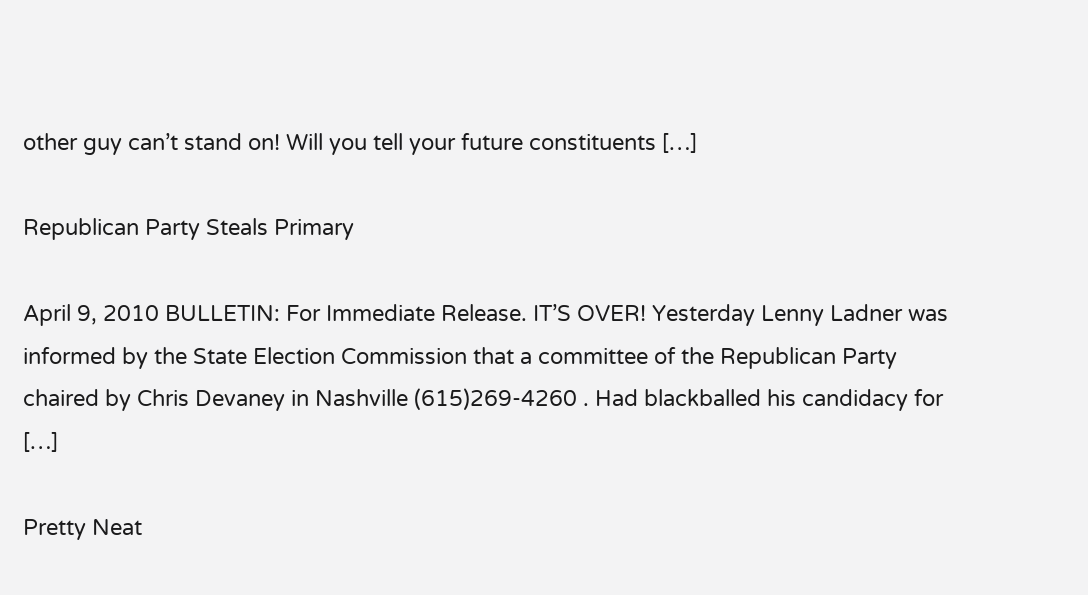other guy can’t stand on! Will you tell your future constituents […]

Republican Party Steals Primary

April 9, 2010 BULLETIN: For Immediate Release. IT’S OVER! Yesterday Lenny Ladner was informed by the State Election Commission that a committee of the Republican Party chaired by Chris Devaney in Nashville (615)269-4260 . Had blackballed his candidacy for […]

Pretty Neat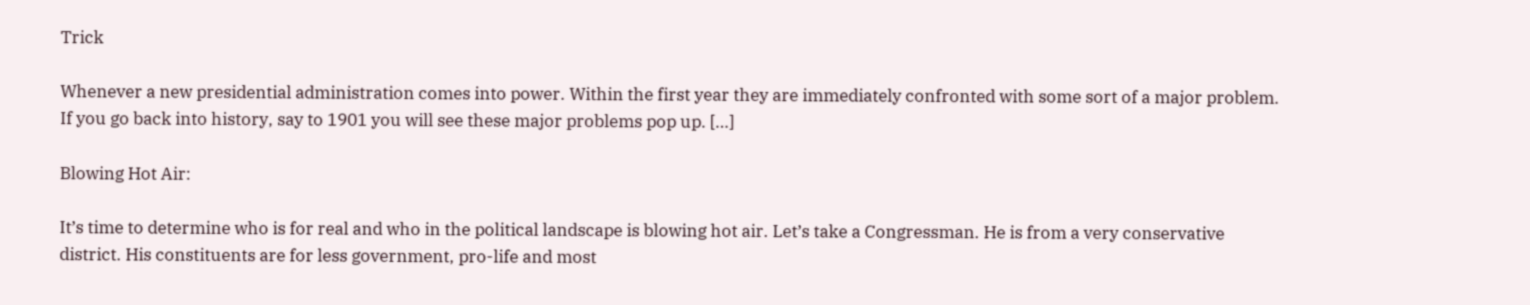Trick

Whenever a new presidential administration comes into power. Within the first year they are immediately confronted with some sort of a major problem. If you go back into history, say to 1901 you will see these major problems pop up. […]

Blowing Hot Air:

It’s time to determine who is for real and who in the political landscape is blowing hot air. Let’s take a Congressman. He is from a very conservative district. His constituents are for less government, pro-life and most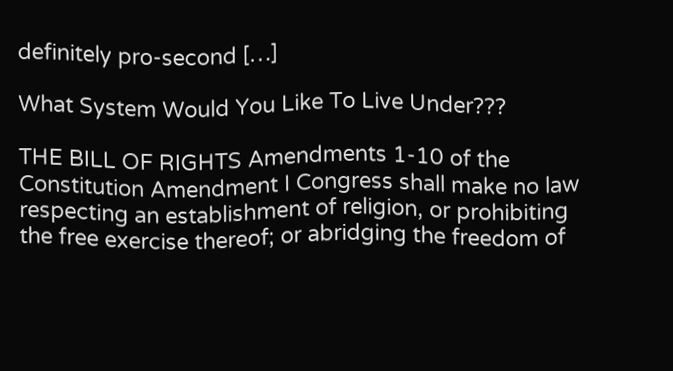definitely pro-second […]

What System Would You Like To Live Under???

THE BILL OF RIGHTS Amendments 1-10 of the Constitution Amendment I Congress shall make no law respecting an establishment of religion, or prohibiting the free exercise thereof; or abridging the freedom of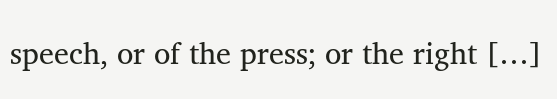speech, or of the press; or the right […]